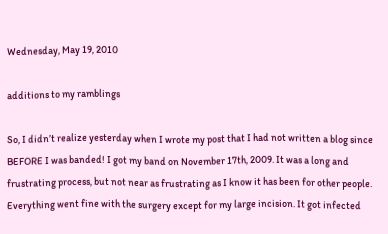Wednesday, May 19, 2010

additions to my ramblings

So, I didn’t realize yesterday when I wrote my post that I had not written a blog since BEFORE I was banded! I got my band on November 17th, 2009. It was a long and frustrating process, but not near as frustrating as I know it has been for other people. Everything went fine with the surgery except for my large incision. It got infected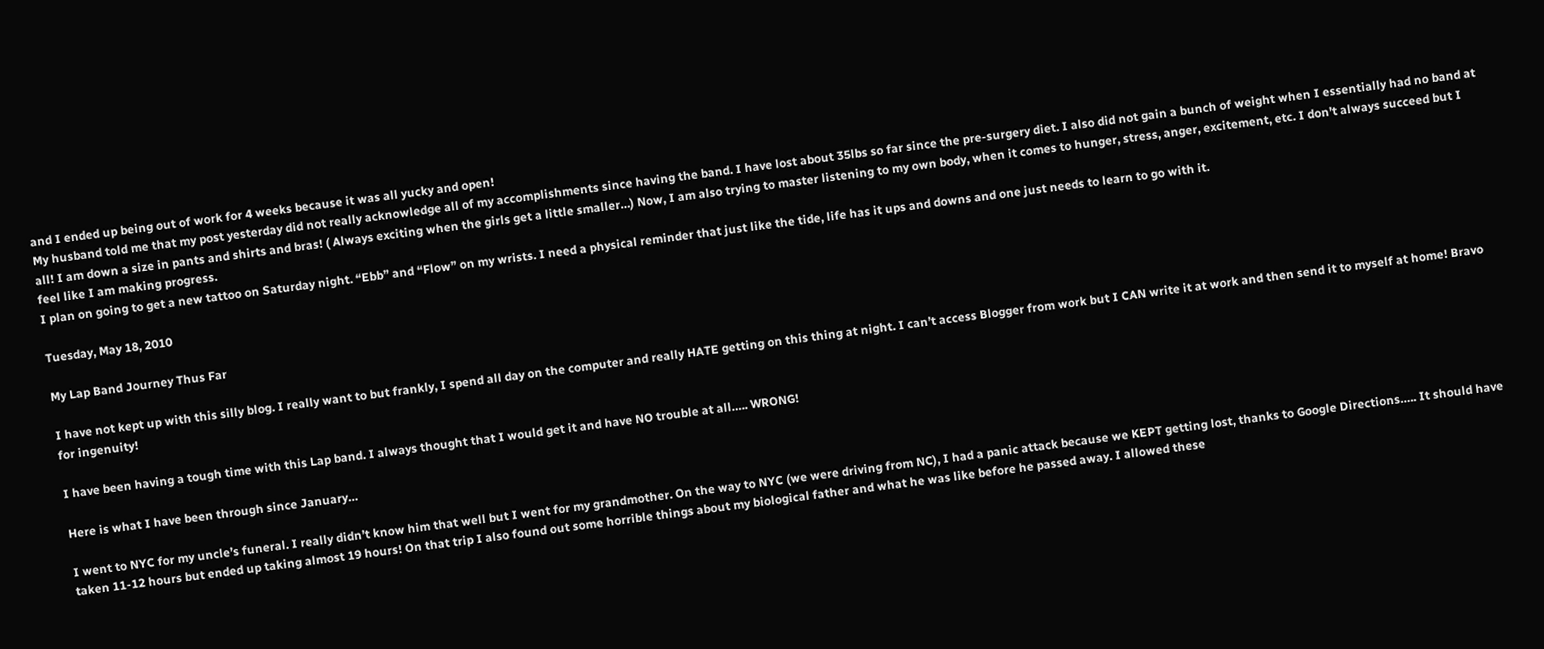and I ended up being out of work for 4 weeks because it was all yucky and open!
My husband told me that my post yesterday did not really acknowledge all of my accomplishments since having the band. I have lost about 35lbs so far since the pre-surgery diet. I also did not gain a bunch of weight when I essentially had no band at all! I am down a size in pants and shirts and bras! ( Always exciting when the girls get a little smaller…) Now, I am also trying to master listening to my own body, when it comes to hunger, stress, anger, excitement, etc. I don’t always succeed but I feel like I am making progress.
I plan on going to get a new tattoo on Saturday night. “Ebb” and “Flow” on my wrists. I need a physical reminder that just like the tide, life has it ups and downs and one just needs to learn to go with it.

Tuesday, May 18, 2010

My Lap Band Journey Thus Far

I have not kept up with this silly blog. I really want to but frankly, I spend all day on the computer and really HATE getting on this thing at night. I can’t access Blogger from work but I CAN write it at work and then send it to myself at home! Bravo for ingenuity!

I have been having a tough time with this Lap band. I always thought that I would get it and have NO trouble at all….. WRONG!

Here is what I have been through since January…

I went to NYC for my uncle’s funeral. I really didn’t know him that well but I went for my grandmother. On the way to NYC (we were driving from NC), I had a panic attack because we KEPT getting lost, thanks to Google Directions….. It should have taken 11-12 hours but ended up taking almost 19 hours! On that trip I also found out some horrible things about my biological father and what he was like before he passed away. I allowed these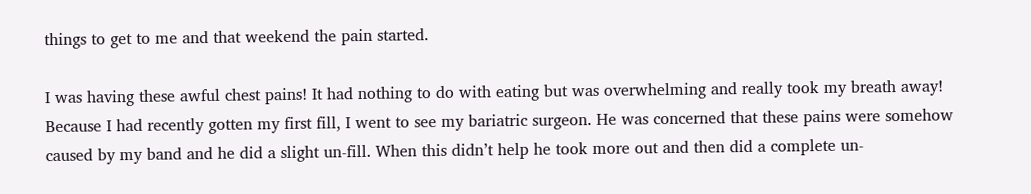things to get to me and that weekend the pain started.

I was having these awful chest pains! It had nothing to do with eating but was overwhelming and really took my breath away! Because I had recently gotten my first fill, I went to see my bariatric surgeon. He was concerned that these pains were somehow caused by my band and he did a slight un-fill. When this didn’t help he took more out and then did a complete un-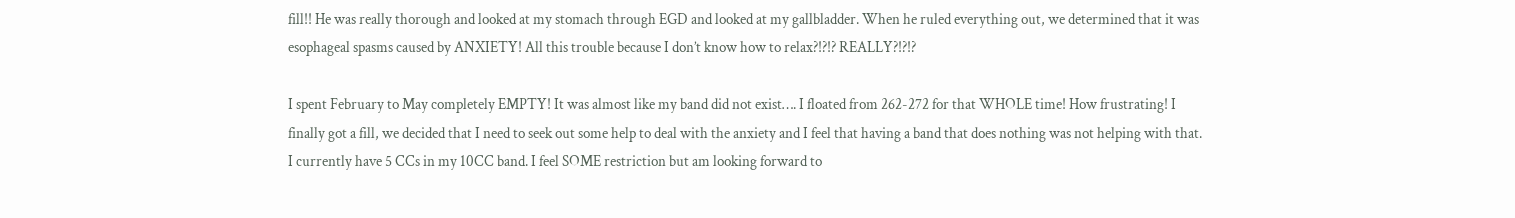fill!! He was really thorough and looked at my stomach through EGD and looked at my gallbladder. When he ruled everything out, we determined that it was esophageal spasms caused by ANXIETY! All this trouble because I don’t know how to relax?!?!? REALLY?!?!?

I spent February to May completely EMPTY! It was almost like my band did not exist…. I floated from 262-272 for that WHOLE time! How frustrating! I finally got a fill, we decided that I need to seek out some help to deal with the anxiety and I feel that having a band that does nothing was not helping with that. I currently have 5 CCs in my 10CC band. I feel SOME restriction but am looking forward to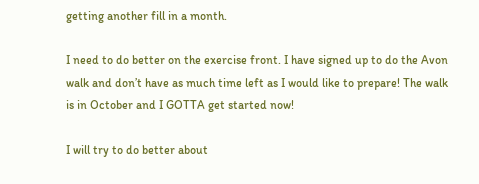getting another fill in a month.

I need to do better on the exercise front. I have signed up to do the Avon walk and don’t have as much time left as I would like to prepare! The walk is in October and I GOTTA get started now!

I will try to do better about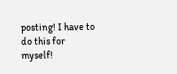posting! I have to do this for myself!